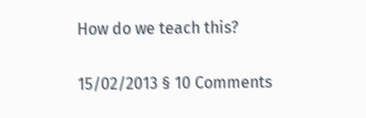How do we teach this?

15/02/2013 § 10 Comments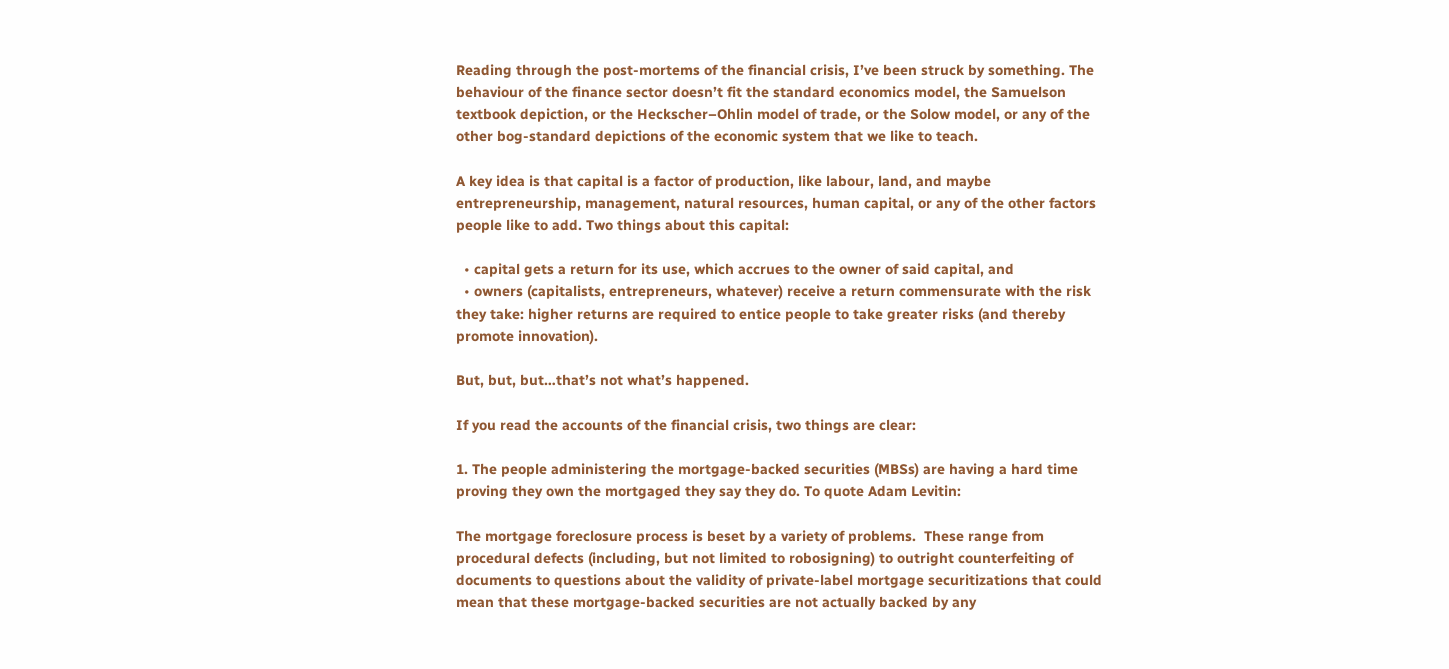Reading through the post-mortems of the financial crisis, I’ve been struck by something. The behaviour of the finance sector doesn’t fit the standard economics model, the Samuelson textbook depiction, or the Heckscher–Ohlin model of trade, or the Solow model, or any of the other bog-standard depictions of the economic system that we like to teach.

A key idea is that capital is a factor of production, like labour, land, and maybe entrepreneurship, management, natural resources, human capital, or any of the other factors people like to add. Two things about this capital:

  • capital gets a return for its use, which accrues to the owner of said capital, and
  • owners (capitalists, entrepreneurs, whatever) receive a return commensurate with the risk they take: higher returns are required to entice people to take greater risks (and thereby promote innovation).

But, but, but…that’s not what’s happened.

If you read the accounts of the financial crisis, two things are clear:

1. The people administering the mortgage-backed securities (MBSs) are having a hard time proving they own the mortgaged they say they do. To quote Adam Levitin:

The mortgage foreclosure process is beset by a variety of problems.  These range from procedural defects (including, but not limited to robosigning) to outright counterfeiting of documents to questions about the validity of private-label mortgage securitizations that could mean that these mortgage-backed securities are not actually backed by any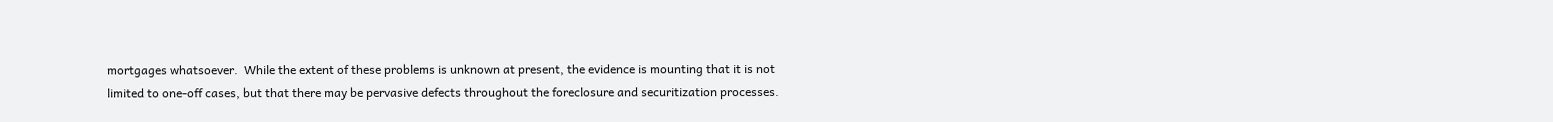mortgages whatsoever.  While the extent of these problems is unknown at present, the evidence is mounting that it is not limited to one-off cases, but that there may be pervasive defects throughout the foreclosure and securitization processes.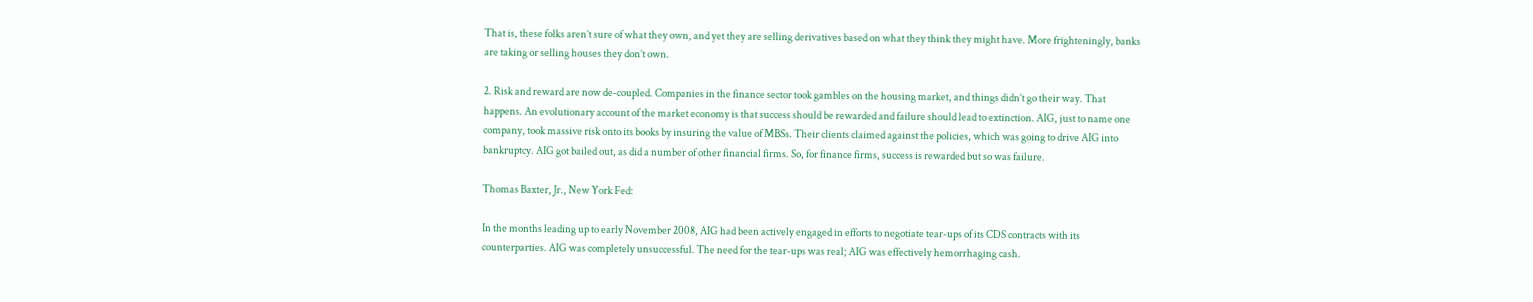That is, these folks aren’t sure of what they own, and yet they are selling derivatives based on what they think they might have. More frighteningly, banks are taking or selling houses they don’t own.

2. Risk and reward are now de-coupled. Companies in the finance sector took gambles on the housing market, and things didn’t go their way. That happens. An evolutionary account of the market economy is that success should be rewarded and failure should lead to extinction. AIG, just to name one company, took massive risk onto its books by insuring the value of MBSs. Their clients claimed against the policies, which was going to drive AIG into bankruptcy. AIG got bailed out, as did a number of other financial firms. So, for finance firms, success is rewarded but so was failure.

Thomas Baxter, Jr., New York Fed:

In the months leading up to early November 2008, AIG had been actively engaged in efforts to negotiate tear-ups of its CDS contracts with its counterparties. AIG was completely unsuccessful. The need for the tear-ups was real; AIG was effectively hemorrhaging cash.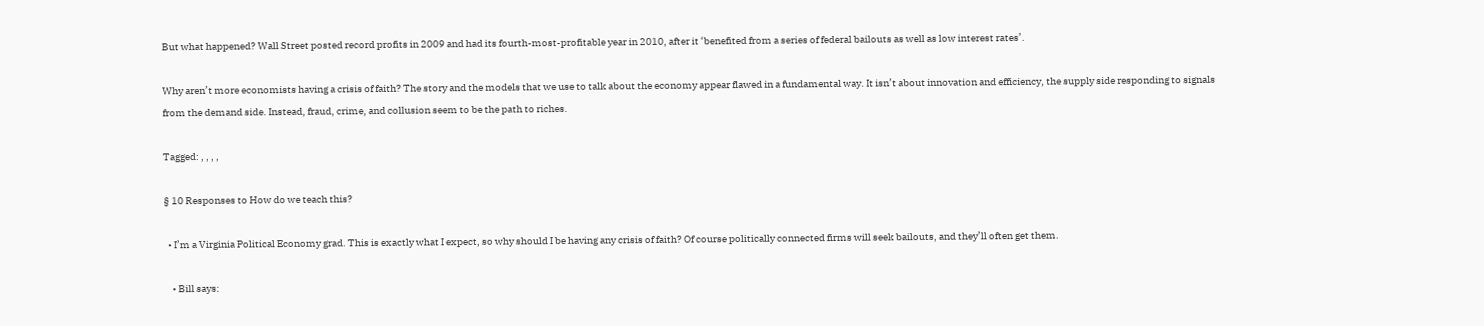But what happened? Wall Street posted record profits in 2009 and had its fourth-most-profitable year in 2010, after it ‘benefited from a series of federal bailouts as well as low interest rates’.

Why aren’t more economists having a crisis of faith? The story and the models that we use to talk about the economy appear flawed in a fundamental way. It isn’t about innovation and efficiency, the supply side responding to signals from the demand side. Instead, fraud, crime, and collusion seem to be the path to riches.

Tagged: , , , ,

§ 10 Responses to How do we teach this?

  • I’m a Virginia Political Economy grad. This is exactly what I expect, so why should I be having any crisis of faith? Of course politically connected firms will seek bailouts, and they’ll often get them.

    • Bill says: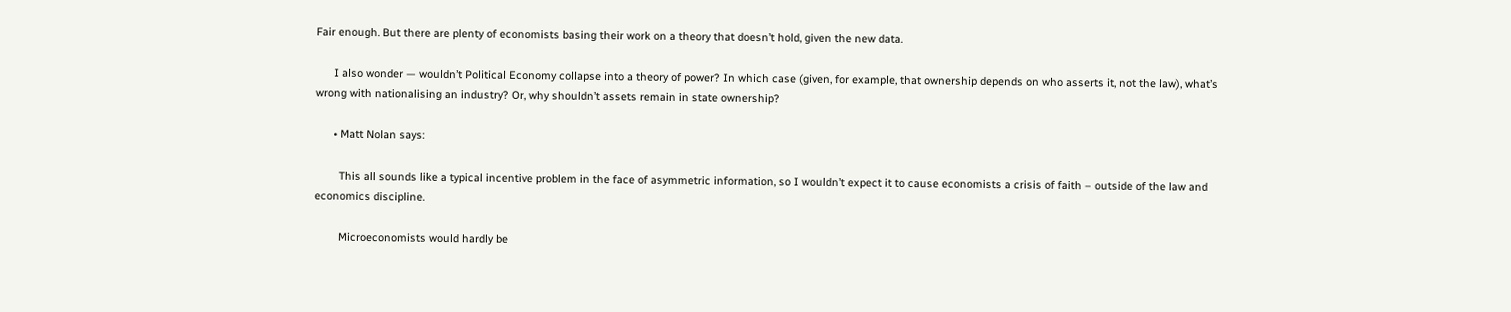Fair enough. But there are plenty of economists basing their work on a theory that doesn’t hold, given the new data.

      I also wonder — wouldn’t Political Economy collapse into a theory of power? In which case (given, for example, that ownership depends on who asserts it, not the law), what’s wrong with nationalising an industry? Or, why shouldn’t assets remain in state ownership?

      • Matt Nolan says:

        This all sounds like a typical incentive problem in the face of asymmetric information, so I wouldn’t expect it to cause economists a crisis of faith – outside of the law and economics discipline.

        Microeconomists would hardly be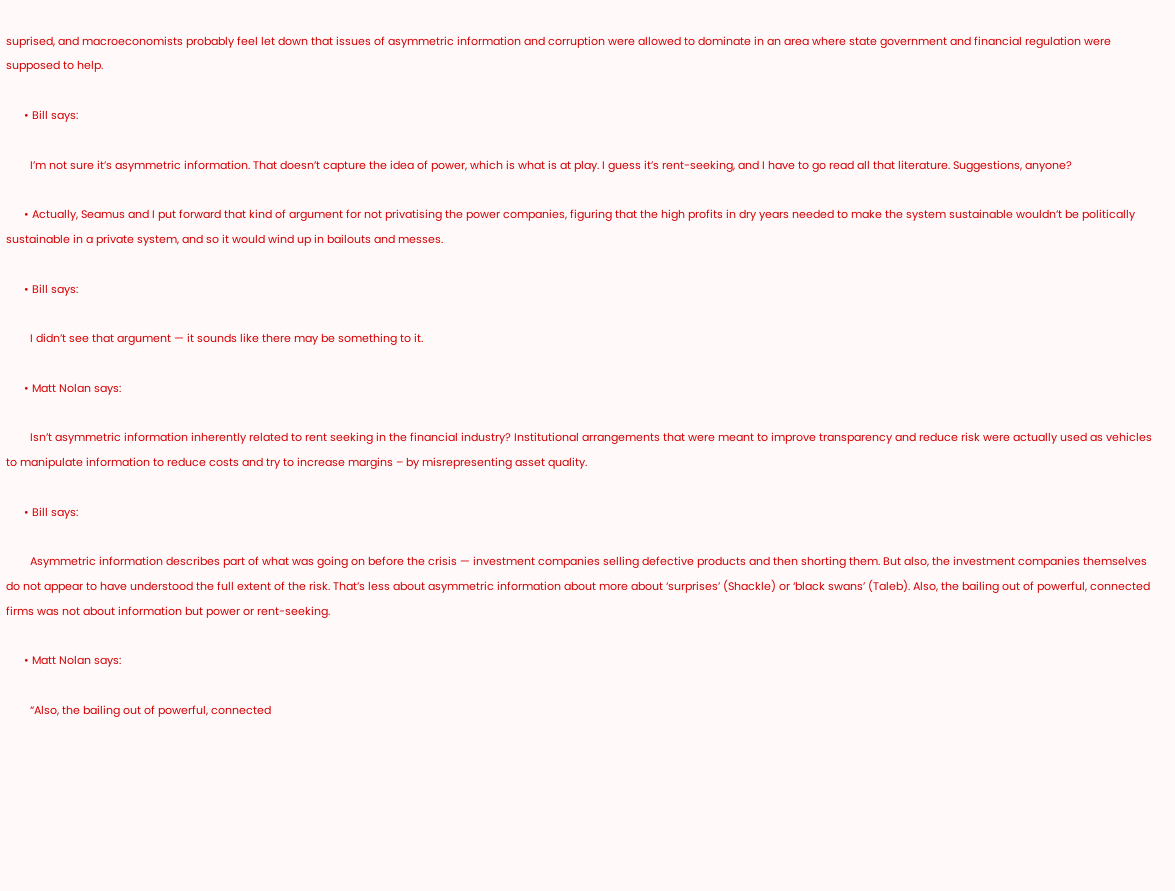suprised, and macroeconomists probably feel let down that issues of asymmetric information and corruption were allowed to dominate in an area where state government and financial regulation were supposed to help.

      • Bill says:

        I’m not sure it’s asymmetric information. That doesn’t capture the idea of power, which is what is at play. I guess it’s rent-seeking, and I have to go read all that literature. Suggestions, anyone?

      • Actually, Seamus and I put forward that kind of argument for not privatising the power companies, figuring that the high profits in dry years needed to make the system sustainable wouldn’t be politically sustainable in a private system, and so it would wind up in bailouts and messes.

      • Bill says:

        I didn’t see that argument — it sounds like there may be something to it.

      • Matt Nolan says:

        Isn’t asymmetric information inherently related to rent seeking in the financial industry? Institutional arrangements that were meant to improve transparency and reduce risk were actually used as vehicles to manipulate information to reduce costs and try to increase margins – by misrepresenting asset quality.

      • Bill says:

        Asymmetric information describes part of what was going on before the crisis — investment companies selling defective products and then shorting them. But also, the investment companies themselves do not appear to have understood the full extent of the risk. That’s less about asymmetric information about more about ‘surprises’ (Shackle) or ‘black swans’ (Taleb). Also, the bailing out of powerful, connected firms was not about information but power or rent-seeking.

      • Matt Nolan says:

        “Also, the bailing out of powerful, connected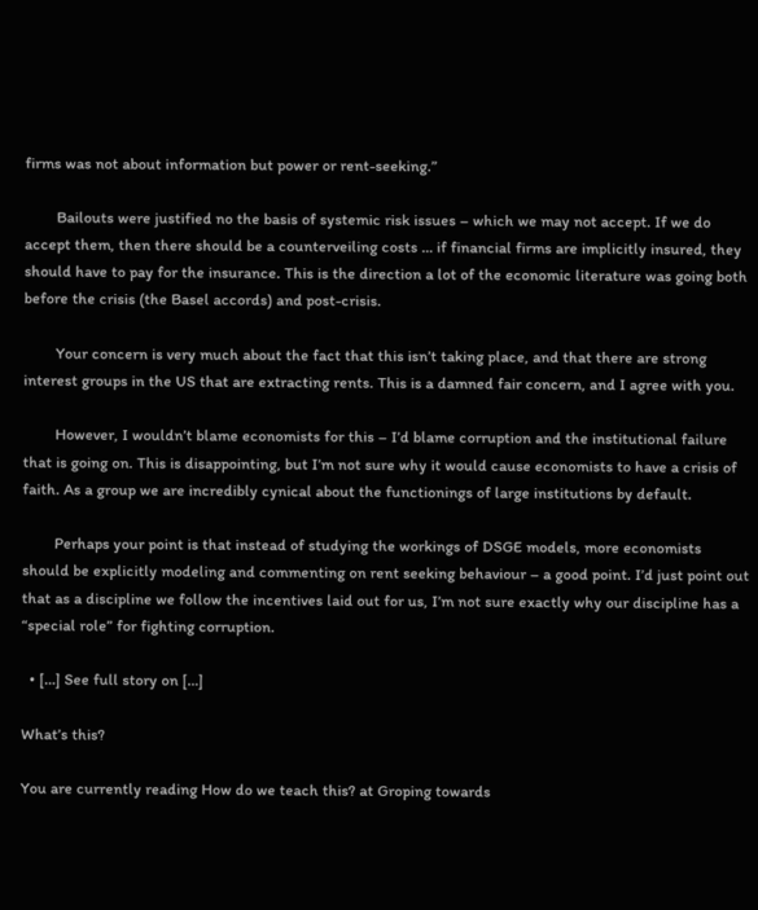firms was not about information but power or rent-seeking.”

        Bailouts were justified no the basis of systemic risk issues – which we may not accept. If we do accept them, then there should be a counterveiling costs … if financial firms are implicitly insured, they should have to pay for the insurance. This is the direction a lot of the economic literature was going both before the crisis (the Basel accords) and post-crisis.

        Your concern is very much about the fact that this isn’t taking place, and that there are strong interest groups in the US that are extracting rents. This is a damned fair concern, and I agree with you.

        However, I wouldn’t blame economists for this – I’d blame corruption and the institutional failure that is going on. This is disappointing, but I’m not sure why it would cause economists to have a crisis of faith. As a group we are incredibly cynical about the functionings of large institutions by default.

        Perhaps your point is that instead of studying the workings of DSGE models, more economists should be explicitly modeling and commenting on rent seeking behaviour – a good point. I’d just point out that as a discipline we follow the incentives laid out for us, I’m not sure exactly why our discipline has a “special role” for fighting corruption.

  • […] See full story on […]

What’s this?

You are currently reading How do we teach this? at Groping towards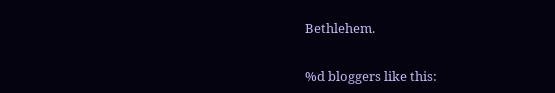Bethlehem.


%d bloggers like this: